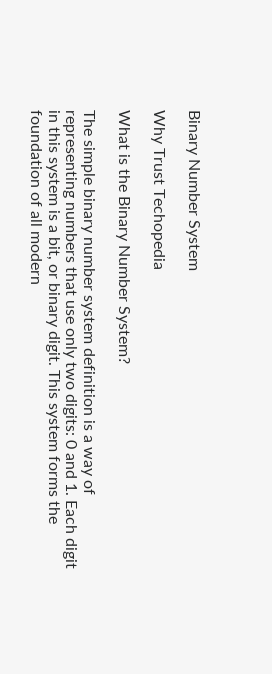Binary Number System

Why Trust Techopedia

What is the Binary Number System?

The simple binary number system definition is a way of representing numbers that use only two digits: 0 and 1. Each digit in this system is a bit, or binary digit. This system forms the foundation of all modern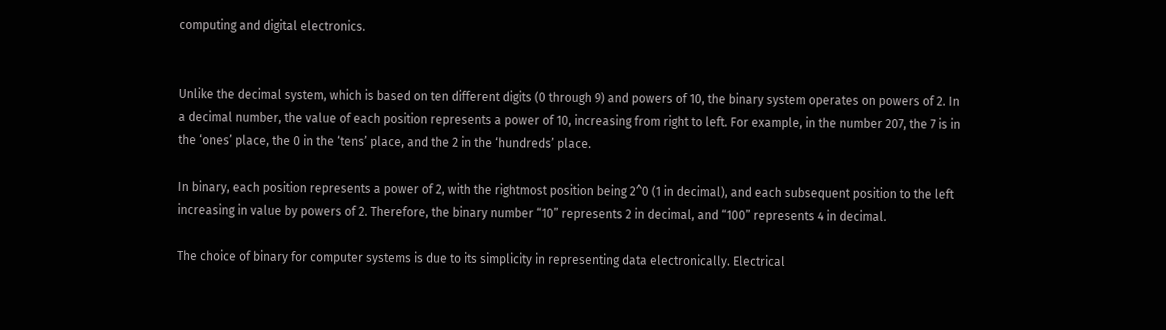computing and digital electronics.


Unlike the decimal system, which is based on ten different digits (0 through 9) and powers of 10, the binary system operates on powers of 2. In a decimal number, the value of each position represents a power of 10, increasing from right to left. For example, in the number 207, the 7 is in the ‘ones’ place, the 0 in the ‘tens’ place, and the 2 in the ‘hundreds’ place.

In binary, each position represents a power of 2, with the rightmost position being 2^0 (1 in decimal), and each subsequent position to the left increasing in value by powers of 2. Therefore, the binary number “10” represents 2 in decimal, and “100” represents 4 in decimal.

The choice of binary for computer systems is due to its simplicity in representing data electronically. Electrical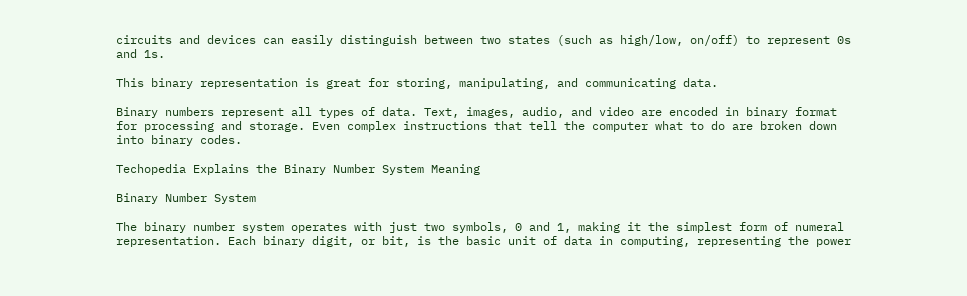circuits and devices can easily distinguish between two states (such as high/low, on/off) to represent 0s and 1s.

This binary representation is great for storing, manipulating, and communicating data.

Binary numbers represent all types of data. Text, images, audio, and video are encoded in binary format for processing and storage. Even complex instructions that tell the computer what to do are broken down into binary codes.

Techopedia Explains the Binary Number System Meaning

Binary Number System

The binary number system operates with just two symbols, 0 and 1, making it the simplest form of numeral representation. Each binary digit, or bit, is the basic unit of data in computing, representing the power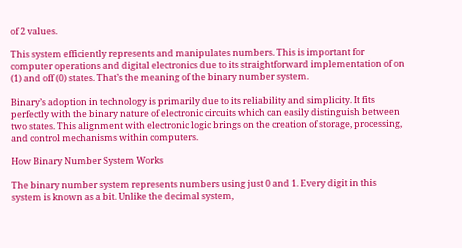of 2 values.

This system efficiently represents and manipulates numbers. This is important for computer operations and digital electronics due to its straightforward implementation of on (1) and off (0) states. That’s the meaning of the binary number system.

Binary’s adoption in technology is primarily due to its reliability and simplicity. It fits perfectly with the binary nature of electronic circuits which can easily distinguish between two states. This alignment with electronic logic brings on the creation of storage, processing, and control mechanisms within computers.

How Binary Number System Works

The binary number system represents numbers using just 0 and 1. Every digit in this system is known as a bit. Unlike the decimal system,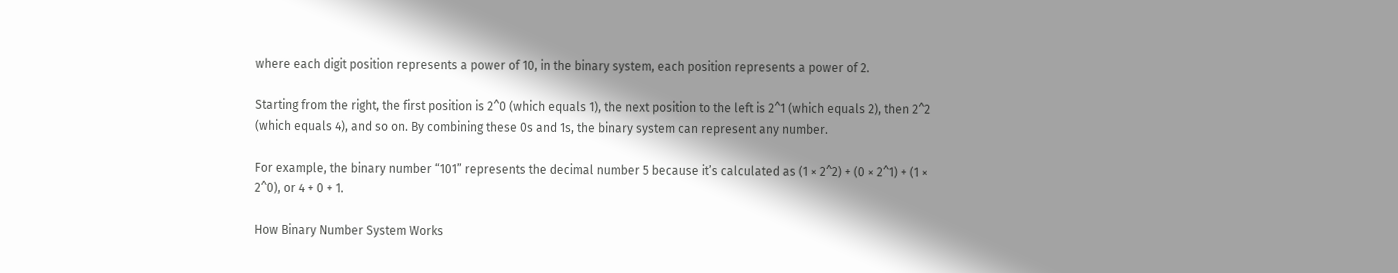where each digit position represents a power of 10, in the binary system, each position represents a power of 2.

Starting from the right, the first position is 2^0 (which equals 1), the next position to the left is 2^1 (which equals 2), then 2^2 (which equals 4), and so on. By combining these 0s and 1s, the binary system can represent any number.

For example, the binary number “101” represents the decimal number 5 because it’s calculated as (1 × 2^2) + (0 × 2^1) + (1 × 2^0), or 4 + 0 + 1.

How Binary Number System Works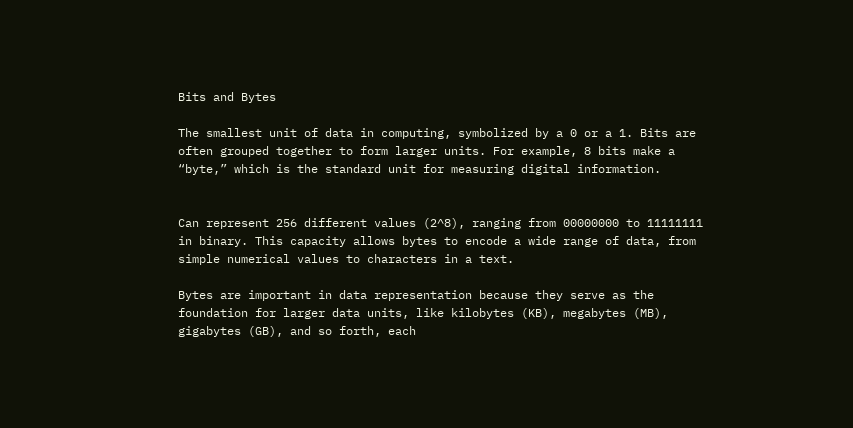Bits and Bytes

The smallest unit of data in computing, symbolized by a 0 or a 1. Bits are often grouped together to form larger units. For example, 8 bits make a “byte,” which is the standard unit for measuring digital information.


Can represent 256 different values (2^8), ranging from 00000000 to 11111111 in binary. This capacity allows bytes to encode a wide range of data, from simple numerical values to characters in a text.

Bytes are important in data representation because they serve as the foundation for larger data units, like kilobytes (KB), megabytes (MB), gigabytes (GB), and so forth, each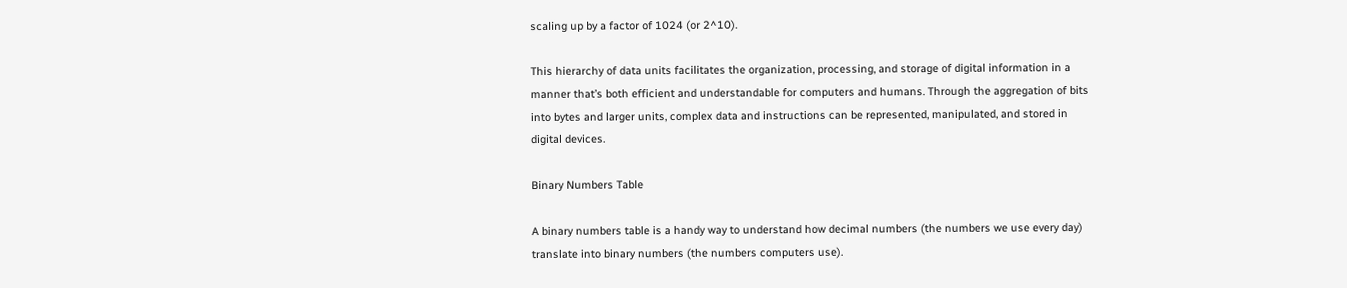scaling up by a factor of 1024 (or 2^10).

This hierarchy of data units facilitates the organization, processing, and storage of digital information in a manner that’s both efficient and understandable for computers and humans. Through the aggregation of bits into bytes and larger units, complex data and instructions can be represented, manipulated, and stored in digital devices.

Binary Numbers Table

A binary numbers table is a handy way to understand how decimal numbers (the numbers we use every day) translate into binary numbers (the numbers computers use).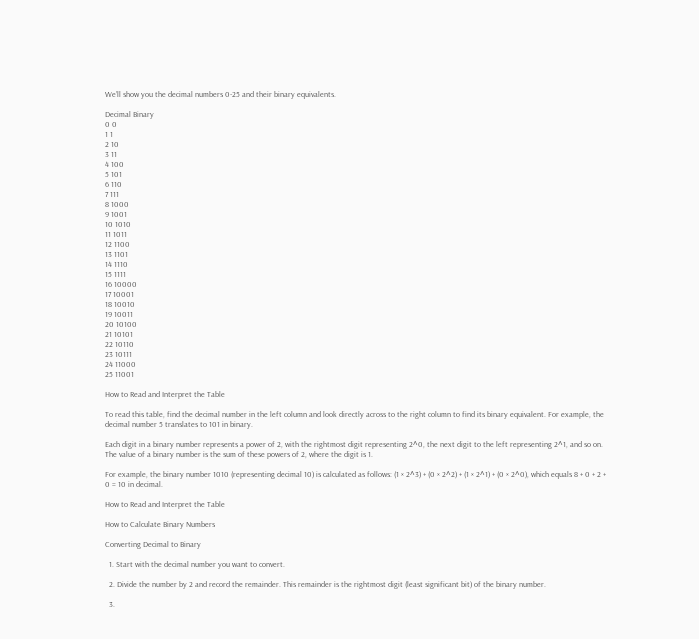We’ll show you the decimal numbers 0-25 and their binary equivalents.

Decimal Binary
0 0
1 1
2 10
3 11
4 100
5 101
6 110
7 111
8 1000
9 1001
10 1010
11 1011
12 1100
13 1101
14 1110
15 1111
16 10000
17 10001
18 10010
19 10011
20 10100
21 10101
22 10110
23 10111
24 11000
25 11001

How to Read and Interpret the Table

To read this table, find the decimal number in the left column and look directly across to the right column to find its binary equivalent. For example, the decimal number 5 translates to 101 in binary.

Each digit in a binary number represents a power of 2, with the rightmost digit representing 2^0, the next digit to the left representing 2^1, and so on. The value of a binary number is the sum of these powers of 2, where the digit is 1.

For example, the binary number 1010 (representing decimal 10) is calculated as follows: (1 × 2^3) + (0 × 2^2) + (1 × 2^1) + (0 × 2^0), which equals 8 + 0 + 2 + 0 = 10 in decimal.

How to Read and Interpret the Table

How to Calculate Binary Numbers

Converting Decimal to Binary

  1. Start with the decimal number you want to convert.

  2. Divide the number by 2 and record the remainder. This remainder is the rightmost digit (least significant bit) of the binary number.

  3.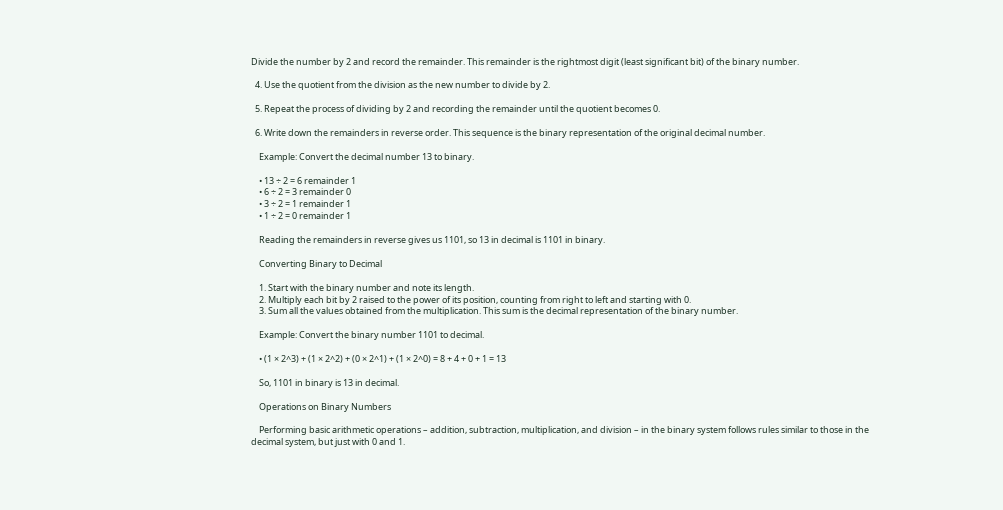Divide the number by 2 and record the remainder. This remainder is the rightmost digit (least significant bit) of the binary number.

  4. Use the quotient from the division as the new number to divide by 2.

  5. Repeat the process of dividing by 2 and recording the remainder until the quotient becomes 0.

  6. Write down the remainders in reverse order. This sequence is the binary representation of the original decimal number.

    Example: Convert the decimal number 13 to binary.

    • 13 ÷ 2 = 6 remainder 1
    • 6 ÷ 2 = 3 remainder 0
    • 3 ÷ 2 = 1 remainder 1
    • 1 ÷ 2 = 0 remainder 1

    Reading the remainders in reverse gives us 1101, so 13 in decimal is 1101 in binary.

    Converting Binary to Decimal

    1. Start with the binary number and note its length.
    2. Multiply each bit by 2 raised to the power of its position, counting from right to left and starting with 0.
    3. Sum all the values obtained from the multiplication. This sum is the decimal representation of the binary number.

    Example: Convert the binary number 1101 to decimal.

    • (1 × 2^3) + (1 × 2^2) + (0 × 2^1) + (1 × 2^0) = 8 + 4 + 0 + 1 = 13

    So, 1101 in binary is 13 in decimal.

    Operations on Binary Numbers

    Performing basic arithmetic operations – addition, subtraction, multiplication, and division – in the binary system follows rules similar to those in the decimal system, but just with 0 and 1.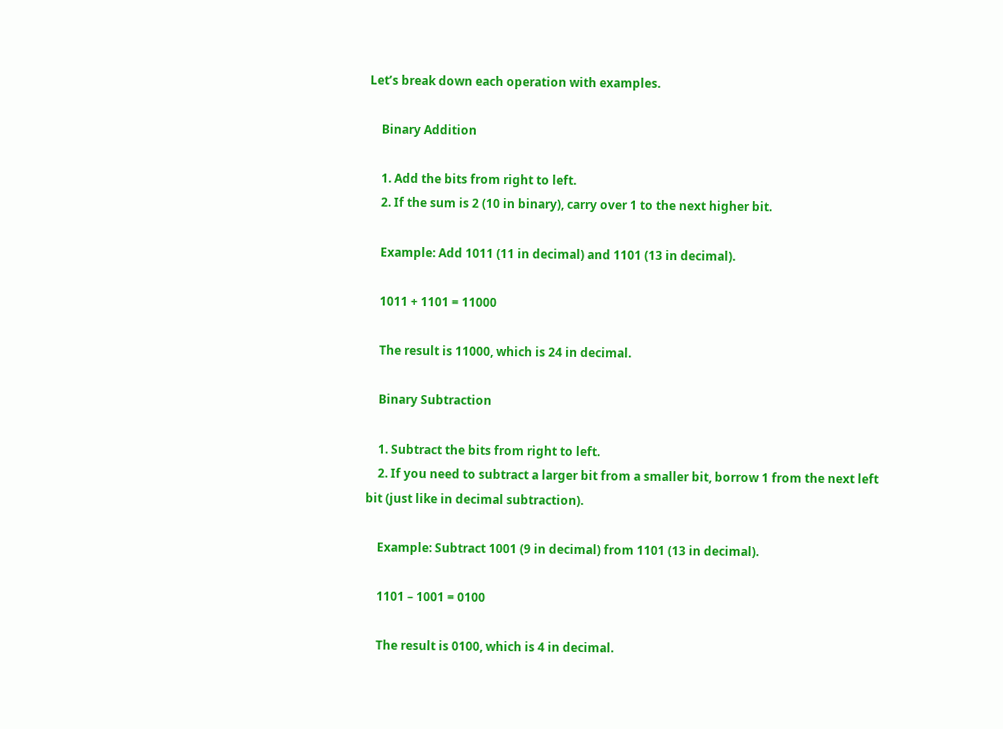Let’s break down each operation with examples.

    Binary Addition

    1. Add the bits from right to left.
    2. If the sum is 2 (10 in binary), carry over 1 to the next higher bit.

    Example: Add 1011 (11 in decimal) and 1101 (13 in decimal).

    1011 + 1101 = 11000

    The result is 11000, which is 24 in decimal.

    Binary Subtraction

    1. Subtract the bits from right to left.
    2. If you need to subtract a larger bit from a smaller bit, borrow 1 from the next left bit (just like in decimal subtraction).

    Example: Subtract 1001 (9 in decimal) from 1101 (13 in decimal).

    1101 – 1001 = 0100

    The result is 0100, which is 4 in decimal.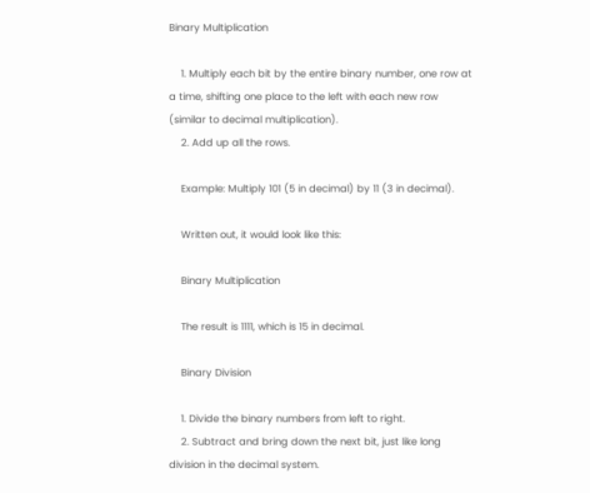Binary Multiplication

    1. Multiply each bit by the entire binary number, one row at a time, shifting one place to the left with each new row (similar to decimal multiplication).
    2. Add up all the rows.

    Example: Multiply 101 (5 in decimal) by 11 (3 in decimal).

    Written out, it would look like this:

    Binary Multiplication

    The result is 1111, which is 15 in decimal.

    Binary Division

    1. Divide the binary numbers from left to right.
    2. Subtract and bring down the next bit, just like long division in the decimal system.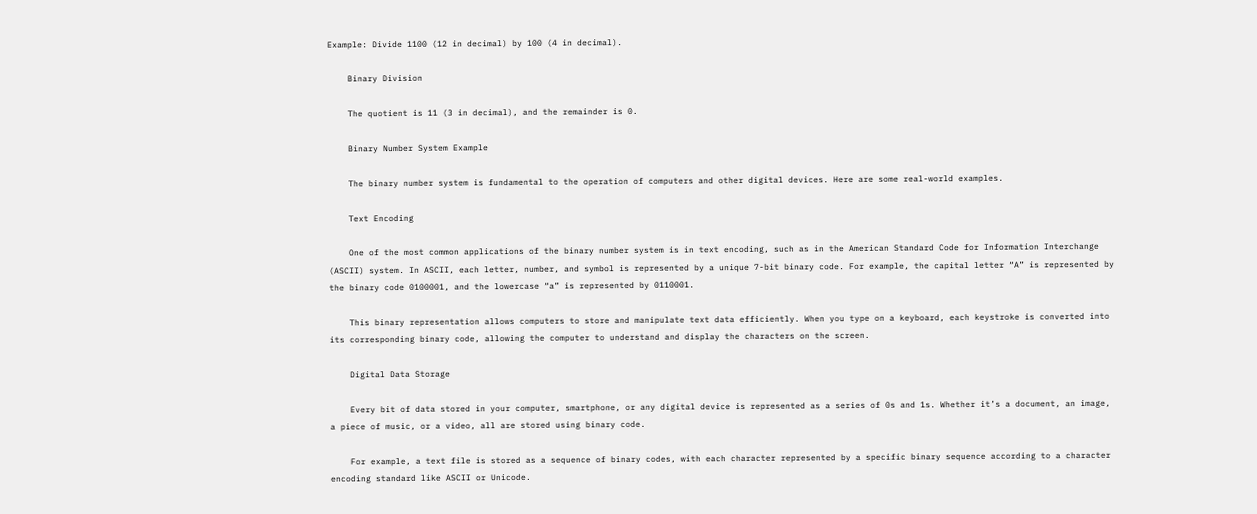Example: Divide 1100 (12 in decimal) by 100 (4 in decimal).

    Binary Division

    The quotient is 11 (3 in decimal), and the remainder is 0.

    Binary Number System Example

    The binary number system is fundamental to the operation of computers and other digital devices. Here are some real-world examples.

    Text Encoding

    One of the most common applications of the binary number system is in text encoding, such as in the American Standard Code for Information Interchange (ASCII) system. In ASCII, each letter, number, and symbol is represented by a unique 7-bit binary code. For example, the capital letter “A” is represented by the binary code 0100001, and the lowercase “a” is represented by 0110001.

    This binary representation allows computers to store and manipulate text data efficiently. When you type on a keyboard, each keystroke is converted into its corresponding binary code, allowing the computer to understand and display the characters on the screen.

    Digital Data Storage

    Every bit of data stored in your computer, smartphone, or any digital device is represented as a series of 0s and 1s. Whether it’s a document, an image, a piece of music, or a video, all are stored using binary code.

    For example, a text file is stored as a sequence of binary codes, with each character represented by a specific binary sequence according to a character encoding standard like ASCII or Unicode.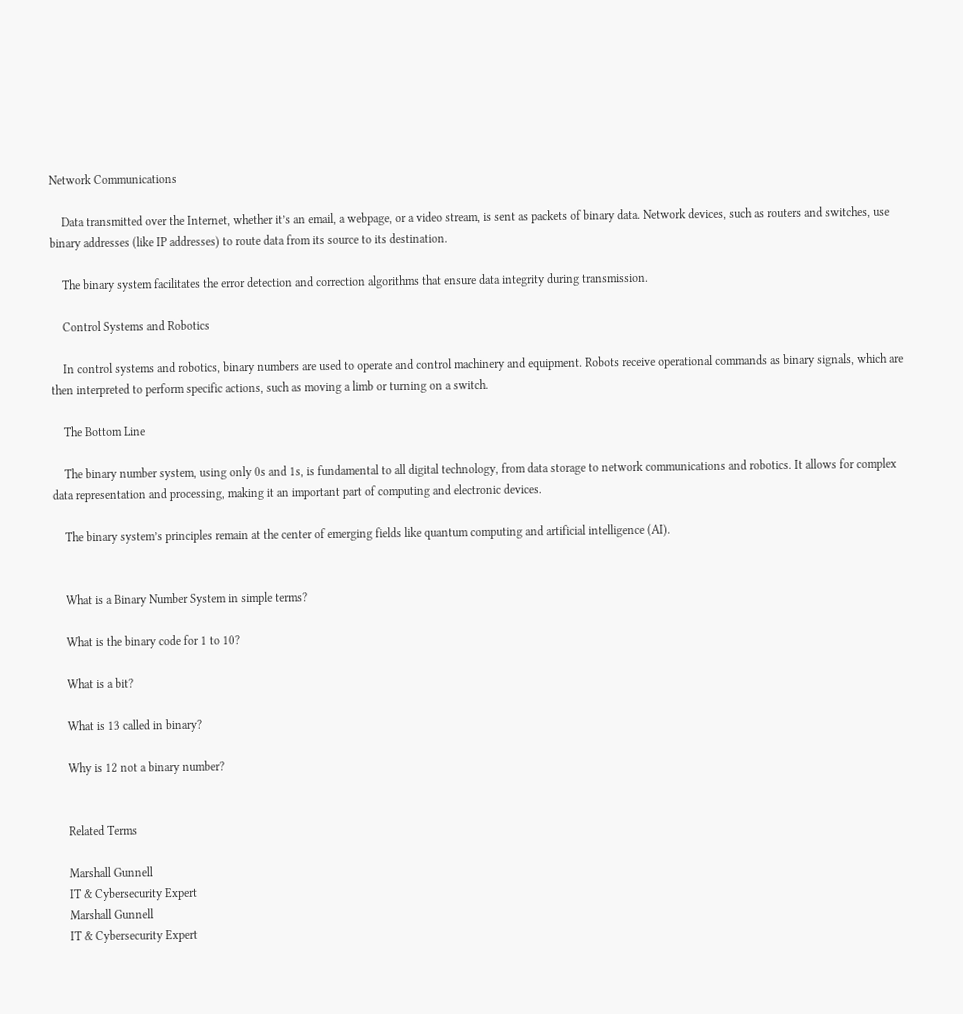Network Communications

    Data transmitted over the Internet, whether it’s an email, a webpage, or a video stream, is sent as packets of binary data. Network devices, such as routers and switches, use binary addresses (like IP addresses) to route data from its source to its destination.

    The binary system facilitates the error detection and correction algorithms that ensure data integrity during transmission.

    Control Systems and Robotics

    In control systems and robotics, binary numbers are used to operate and control machinery and equipment. Robots receive operational commands as binary signals, which are then interpreted to perform specific actions, such as moving a limb or turning on a switch.

    The Bottom Line

    The binary number system, using only 0s and 1s, is fundamental to all digital technology, from data storage to network communications and robotics. It allows for complex data representation and processing, making it an important part of computing and electronic devices.

    The binary system’s principles remain at the center of emerging fields like quantum computing and artificial intelligence (AI).


    What is a Binary Number System in simple terms?

    What is the binary code for 1 to 10?

    What is a bit?

    What is 13 called in binary?

    Why is 12 not a binary number?


    Related Terms

    Marshall Gunnell
    IT & Cybersecurity Expert
    Marshall Gunnell
    IT & Cybersecurity Expert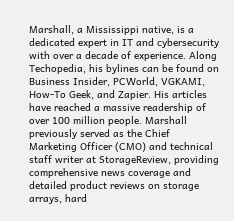Marshall, a Mississippi native, is a dedicated expert in IT and cybersecurity with over a decade of experience. Along Techopedia, his bylines can be found on Business Insider, PCWorld, VGKAMI, How-To Geek, and Zapier. His articles have reached a massive readership of over 100 million people. Marshall previously served as the Chief Marketing Officer (CMO) and technical staff writer at StorageReview, providing comprehensive news coverage and detailed product reviews on storage arrays, hard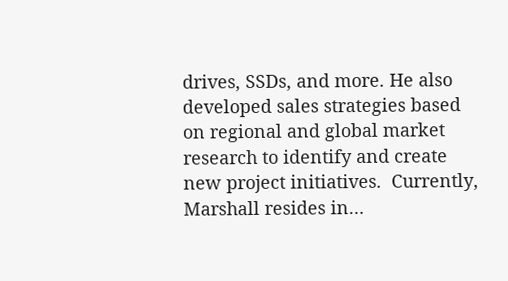drives, SSDs, and more. He also developed sales strategies based on regional and global market research to identify and create new project initiatives.  Currently, Marshall resides in…